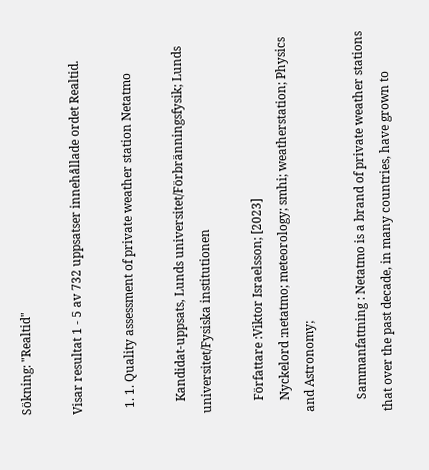Sökning: "Realtid"

Visar resultat 1 - 5 av 732 uppsatser innehållade ordet Realtid.

  1. 1. Quality assessment of private weather station Netatmo

    Kandidat-uppsats, Lunds universitet/Förbränningsfysik; Lunds universitet/Fysiska institutionen

    Författare :Viktor Israelsson; [2023]
    Nyckelord :netatmo; meteorology; smhi; weatherstation; Physics and Astronomy;

    Sammanfattning : Netatmo is a brand of private weather stations that over the past decade, in many countries, have grown to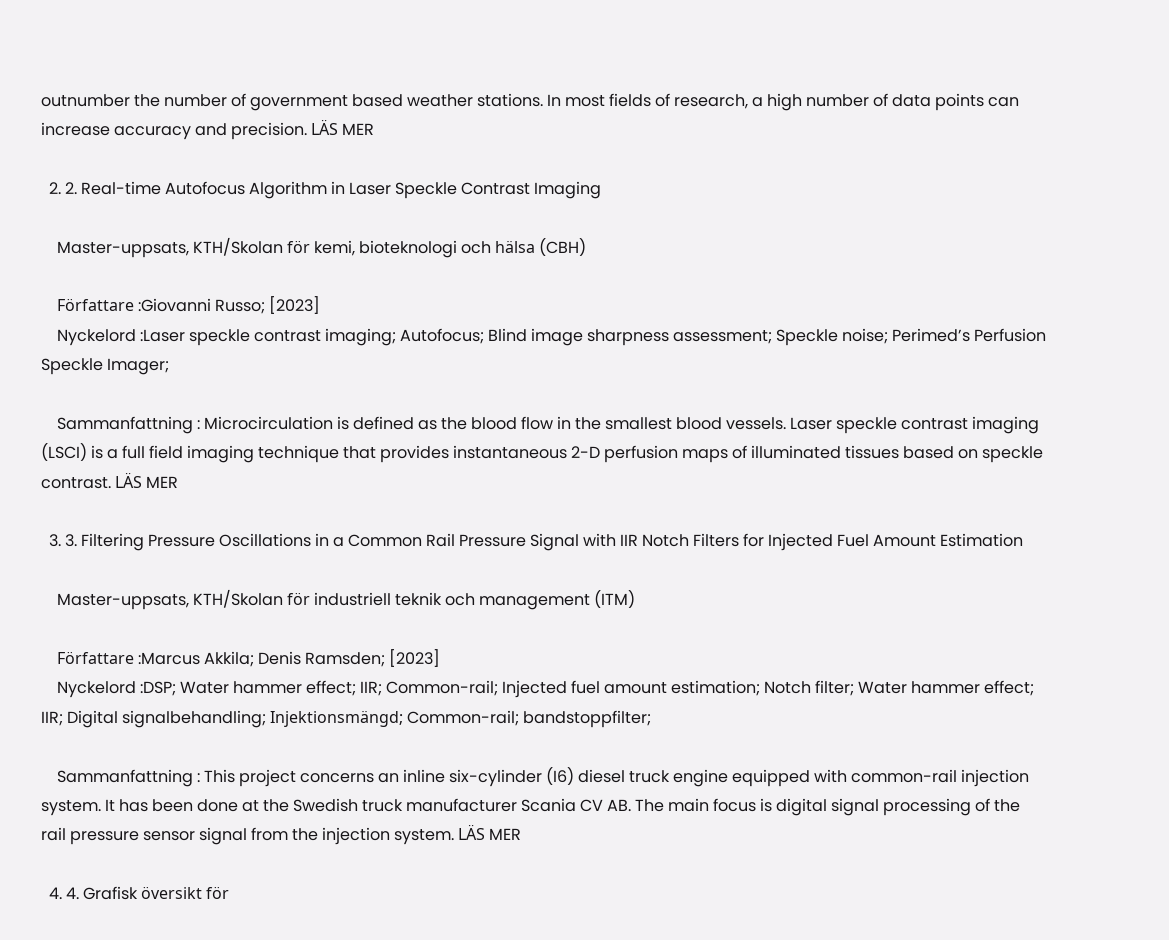outnumber the number of government based weather stations. In most fields of research, a high number of data points can increase accuracy and precision. LÄS MER

  2. 2. Real-time Autofocus Algorithm in Laser Speckle Contrast Imaging

    Master-uppsats, KTH/Skolan för kemi, bioteknologi och hälsa (CBH)

    Författare :Giovanni Russo; [2023]
    Nyckelord :Laser speckle contrast imaging; Autofocus; Blind image sharpness assessment; Speckle noise; Perimed’s Perfusion Speckle Imager;

    Sammanfattning : Microcirculation is defined as the blood flow in the smallest blood vessels. Laser speckle contrast imaging (LSCI) is a full field imaging technique that provides instantaneous 2-D perfusion maps of illuminated tissues based on speckle contrast. LÄS MER

  3. 3. Filtering Pressure Oscillations in a Common Rail Pressure Signal with IIR Notch Filters for Injected Fuel Amount Estimation

    Master-uppsats, KTH/Skolan för industriell teknik och management (ITM)

    Författare :Marcus Akkila; Denis Ramsden; [2023]
    Nyckelord :DSP; Water hammer effect; IIR; Common-rail; Injected fuel amount estimation; Notch filter; Water hammer effect; IIR; Digital signalbehandling; Injektionsmängd; Common-rail; bandstoppfilter;

    Sammanfattning : This project concerns an inline six-cylinder (I6) diesel truck engine equipped with common-rail injection system. It has been done at the Swedish truck manufacturer Scania CV AB. The main focus is digital signal processing of the rail pressure sensor signal from the injection system. LÄS MER

  4. 4. Grafisk översikt för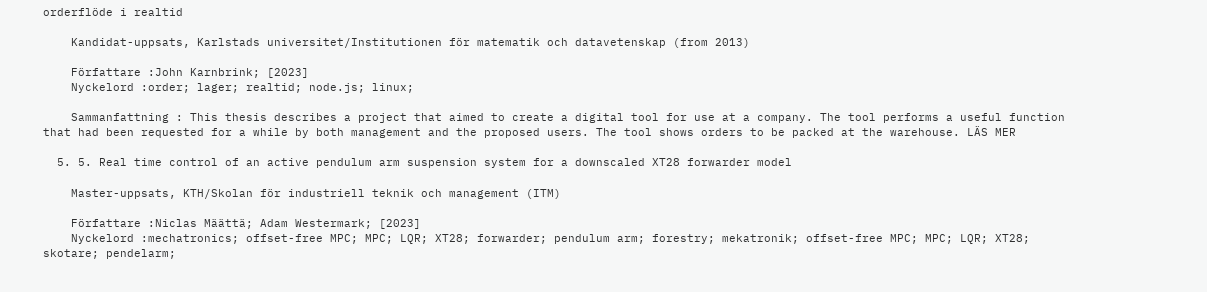orderflöde i realtid

    Kandidat-uppsats, Karlstads universitet/Institutionen för matematik och datavetenskap (from 2013)

    Författare :John Karnbrink; [2023]
    Nyckelord :order; lager; realtid; node.js; linux;

    Sammanfattning : This thesis describes a project that aimed to create a digital tool for use at a company. The tool performs a useful function that had been requested for a while by both management and the proposed users. The tool shows orders to be packed at the warehouse. LÄS MER

  5. 5. Real time control of an active pendulum arm suspension system for a downscaled XT28 forwarder model

    Master-uppsats, KTH/Skolan för industriell teknik och management (ITM)

    Författare :Niclas Määttä; Adam Westermark; [2023]
    Nyckelord :mechatronics; offset-free MPC; MPC; LQR; XT28; forwarder; pendulum arm; forestry; mekatronik; offset-free MPC; MPC; LQR; XT28; skotare; pendelarm;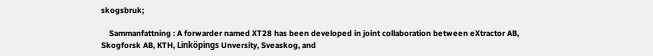skogsbruk;

    Sammanfattning : A forwarder named XT28 has been developed in joint collaboration between eXtractor AB, Skogforsk AB, KTH, Linköpings Unversity, Sveaskog, and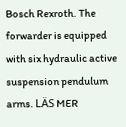Bosch Rexroth. The forwarder is equipped with six hydraulic active suspension pendulum arms. LÄS MER